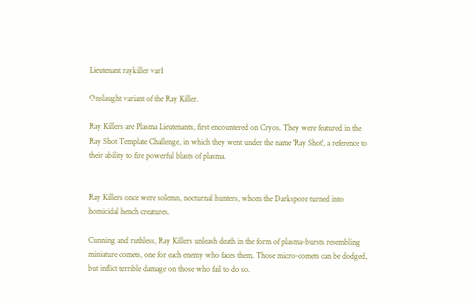Lieutenant raykiller var1

Onslaught variant of the Ray Killer.

Ray Killers are Plasma Lieutenants, first encountered on Cryos. They were featured in the Ray Shot Template Challenge, in which they went under the name 'Ray Shot', a reference to their ability to fire powerful blasts of plasma.


Ray Killers once were solemn, nocturnal hunters, whom the Darkspore turned into homicidal hench creatures.

Cunning and ruthless, Ray Killers unleash death in the form of plasma-bursts resembling miniature comets, one for each enemy who faces them. Those micro-comets can be dodged, but inflict terrible damage on those who fail to do so.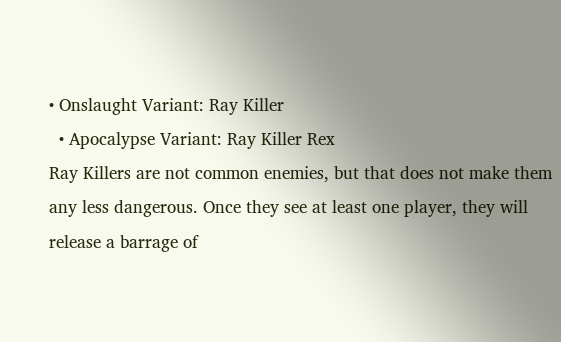• Onslaught Variant: Ray Killer
  • Apocalypse Variant: Ray Killer Rex
Ray Killers are not common enemies, but that does not make them any less dangerous. Once they see at least one player, they will release a barrage of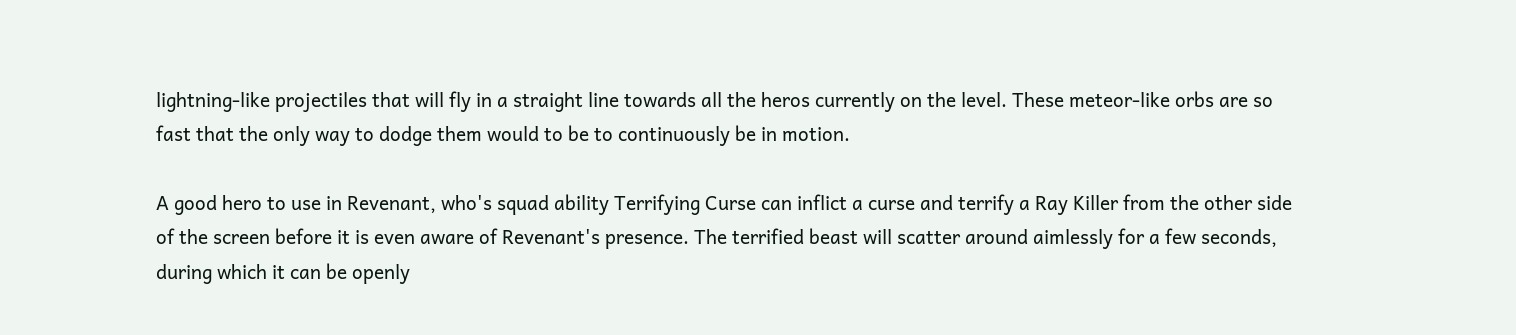lightning-like projectiles that will fly in a straight line towards all the heros currently on the level. These meteor-like orbs are so fast that the only way to dodge them would to be to continuously be in motion.

A good hero to use in Revenant, who's squad ability Terrifying Curse can inflict a curse and terrify a Ray Killer from the other side of the screen before it is even aware of Revenant's presence. The terrified beast will scatter around aimlessly for a few seconds, during which it can be openly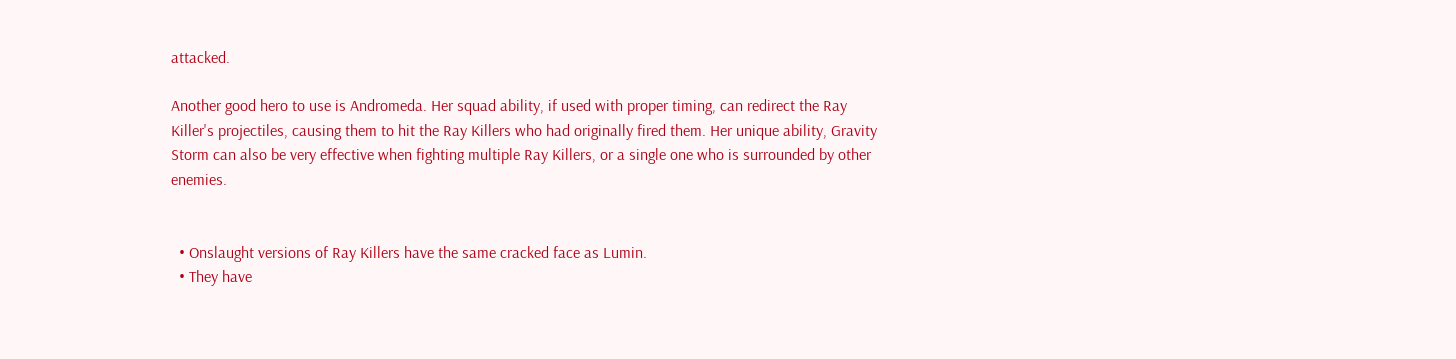attacked.

Another good hero to use is Andromeda. Her squad ability, if used with proper timing, can redirect the Ray Killer's projectiles, causing them to hit the Ray Killers who had originally fired them. Her unique ability, Gravity Storm can also be very effective when fighting multiple Ray Killers, or a single one who is surrounded by other enemies.


  • Onslaught versions of Ray Killers have the same cracked face as Lumin.
  • They have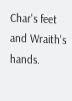Char's feet and Wraith's hands.